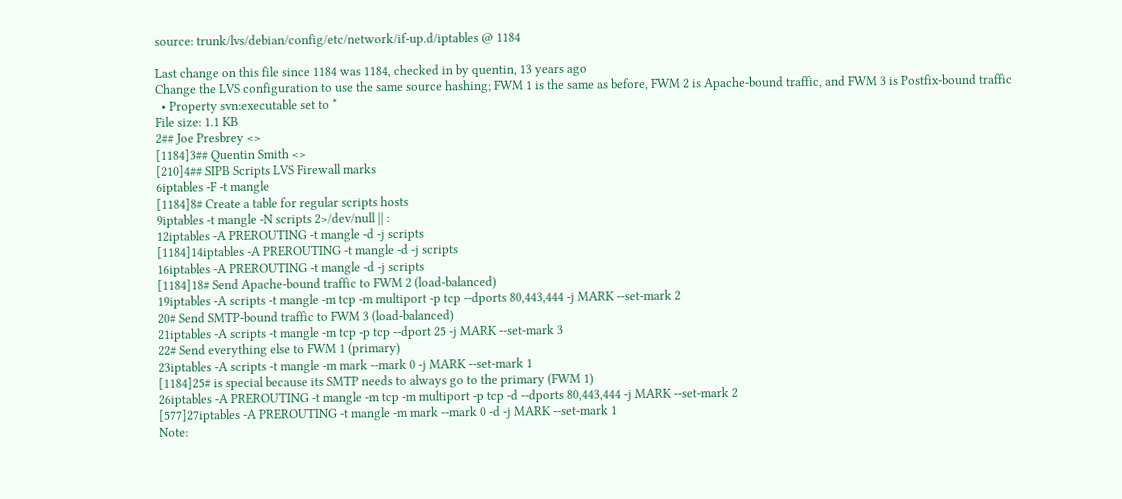source: trunk/lvs/debian/config/etc/network/if-up.d/iptables @ 1184

Last change on this file since 1184 was 1184, checked in by quentin, 13 years ago
Change the LVS configuration to use the same source hashing; FWM 1 is the same as before, FWM 2 is Apache-bound traffic, and FWM 3 is Postfix-bound traffic
  • Property svn:executable set to *
File size: 1.1 KB
2## Joe Presbrey <>
[1184]3## Quentin Smith <>
[210]4## SIPB Scripts LVS Firewall marks
6iptables -F -t mangle
[1184]8# Create a table for regular scripts hosts
9iptables -t mangle -N scripts 2>/dev/null || :
12iptables -A PREROUTING -t mangle -d -j scripts
[1184]14iptables -A PREROUTING -t mangle -d -j scripts
16iptables -A PREROUTING -t mangle -d -j scripts
[1184]18# Send Apache-bound traffic to FWM 2 (load-balanced)
19iptables -A scripts -t mangle -m tcp -m multiport -p tcp --dports 80,443,444 -j MARK --set-mark 2
20# Send SMTP-bound traffic to FWM 3 (load-balanced)
21iptables -A scripts -t mangle -m tcp -p tcp --dport 25 -j MARK --set-mark 3
22# Send everything else to FWM 1 (primary)
23iptables -A scripts -t mangle -m mark --mark 0 -j MARK --set-mark 1
[1184]25# is special because its SMTP needs to always go to the primary (FWM 1)
26iptables -A PREROUTING -t mangle -m tcp -m multiport -p tcp -d --dports 80,443,444 -j MARK --set-mark 2
[577]27iptables -A PREROUTING -t mangle -m mark --mark 0 -d -j MARK --set-mark 1
Note: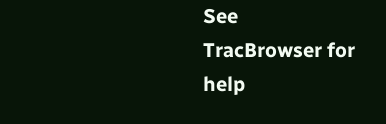See TracBrowser for help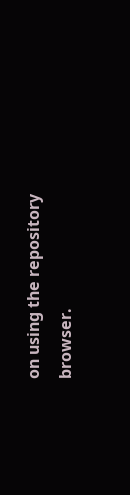on using the repository browser.